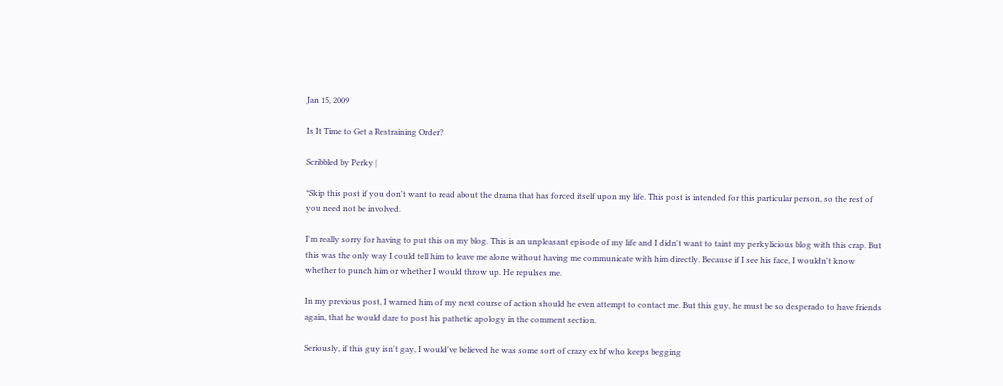Jan 15, 2009

Is It Time to Get a Restraining Order?

Scribbled by Perky |

*Skip this post if you don't want to read about the drama that has forced itself upon my life. This post is intended for this particular person, so the rest of you need not be involved.

I'm really sorry for having to put this on my blog. This is an unpleasant episode of my life and I didn't want to taint my perkylicious blog with this crap. But this was the only way I could tell him to leave me alone without having me communicate with him directly. Because if I see his face, I wouldn't know whether to punch him or whether I would throw up. He repulses me.

In my previous post, I warned him of my next course of action should he even attempt to contact me. But this guy, he must be so desperado to have friends again, that he would dare to post his pathetic apology in the comment section.

Seriously, if this guy isn't gay, I would've believed he was some sort of crazy ex bf who keeps begging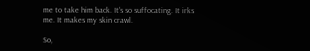me to take him back. It's so suffocating. It irks me. It makes my skin crawl.

So,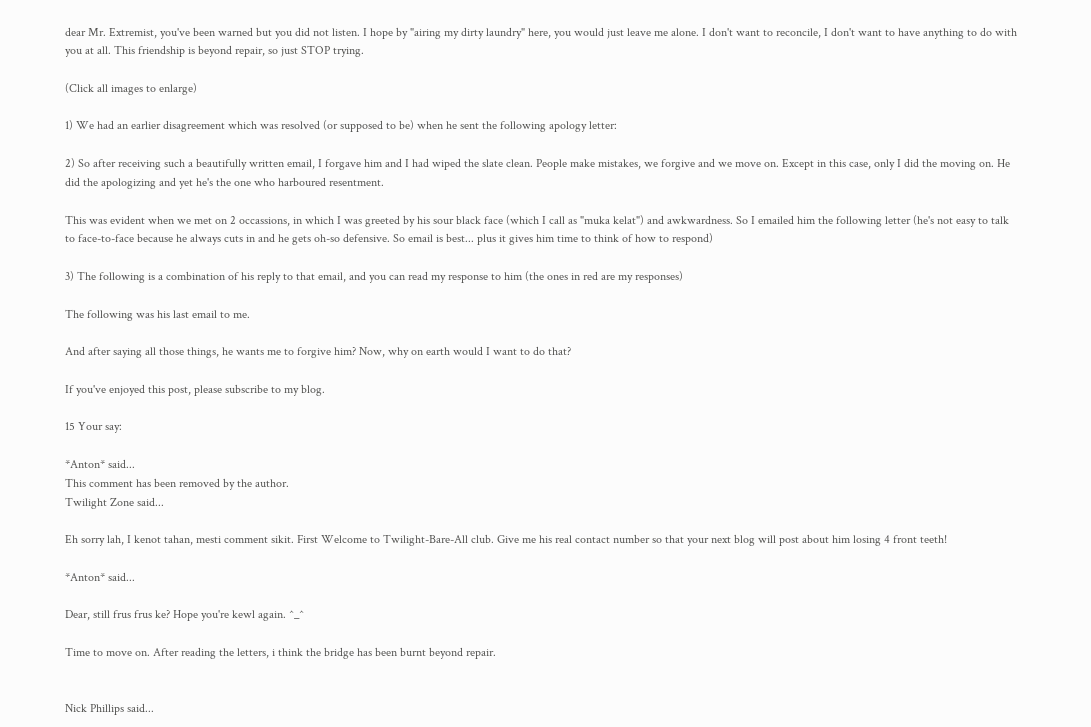dear Mr. Extremist, you've been warned but you did not listen. I hope by "airing my dirty laundry" here, you would just leave me alone. I don't want to reconcile, I don't want to have anything to do with you at all. This friendship is beyond repair, so just STOP trying.

(Click all images to enlarge)

1) We had an earlier disagreement which was resolved (or supposed to be) when he sent the following apology letter:

2) So after receiving such a beautifully written email, I forgave him and I had wiped the slate clean. People make mistakes, we forgive and we move on. Except in this case, only I did the moving on. He did the apologizing and yet he's the one who harboured resentment.

This was evident when we met on 2 occassions, in which I was greeted by his sour black face (which I call as "muka kelat") and awkwardness. So I emailed him the following letter (he's not easy to talk to face-to-face because he always cuts in and he gets oh-so defensive. So email is best... plus it gives him time to think of how to respond)

3) The following is a combination of his reply to that email, and you can read my response to him (the ones in red are my responses)

The following was his last email to me.

And after saying all those things, he wants me to forgive him? Now, why on earth would I want to do that?

If you've enjoyed this post, please subscribe to my blog.

15 Your say:

*Anton* said...
This comment has been removed by the author.
Twilight Zone said...

Eh sorry lah, I kenot tahan, mesti comment sikit. First Welcome to Twilight-Bare-All club. Give me his real contact number so that your next blog will post about him losing 4 front teeth!

*Anton* said...

Dear, still frus frus ke? Hope you're kewl again. ^_^

Time to move on. After reading the letters, i think the bridge has been burnt beyond repair.


Nick Phillips said...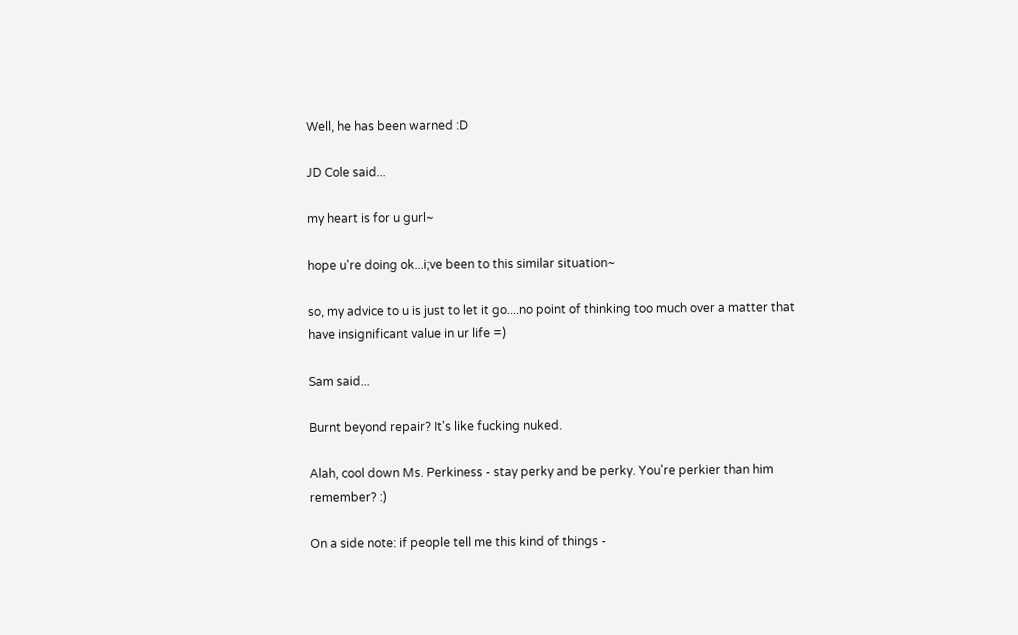Well, he has been warned :D

JD Cole said...

my heart is for u gurl~

hope u're doing ok...i;ve been to this similar situation~

so, my advice to u is just to let it go....no point of thinking too much over a matter that have insignificant value in ur life =)

Sam said...

Burnt beyond repair? It's like fucking nuked.

Alah, cool down Ms. Perkiness - stay perky and be perky. You're perkier than him remember? :)

On a side note: if people tell me this kind of things -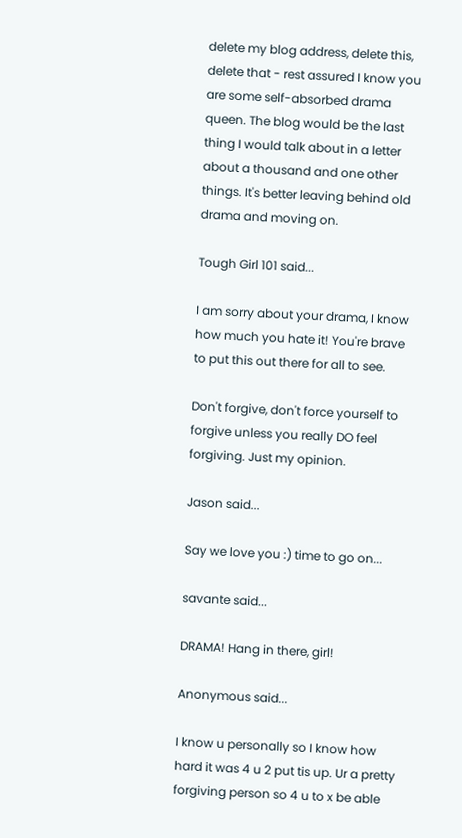delete my blog address, delete this, delete that - rest assured I know you are some self-absorbed drama queen. The blog would be the last thing I would talk about in a letter about a thousand and one other things. It's better leaving behind old drama and moving on.

Tough Girl 101 said...

I am sorry about your drama, I know how much you hate it! You're brave to put this out there for all to see.

Don't forgive, don't force yourself to forgive unless you really DO feel forgiving. Just my opinion.

Jason said...

Say we love you :) time to go on...

savante said...

DRAMA! Hang in there, girl!

Anonymous said...

I know u personally so I know how hard it was 4 u 2 put tis up. Ur a pretty forgiving person so 4 u to x be able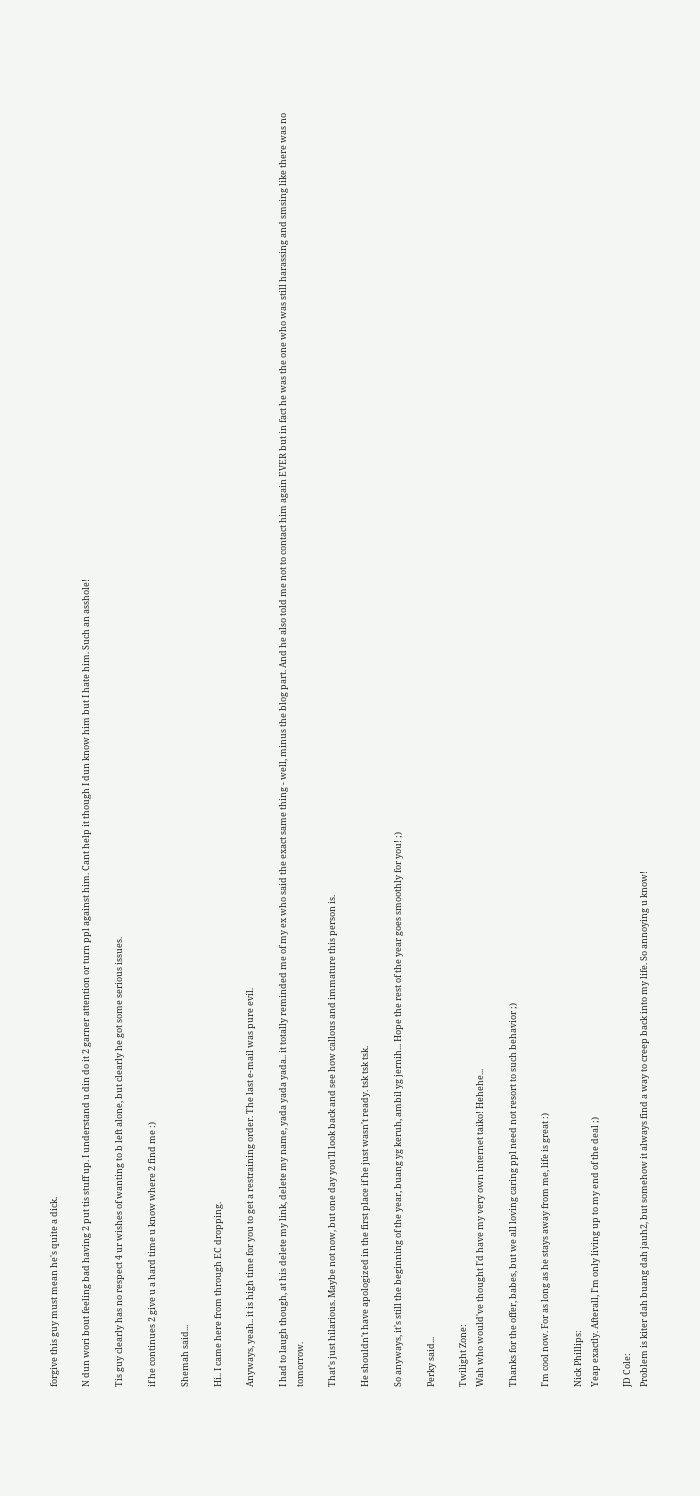forgive this guy must mean he's quite a dick.

N dun wori bout feeling bad having 2 put tis stuff up. I understand u din do it 2 garner attention or turn ppl against him. Cant help it though I dun know him but I hate him. Such an asshole!

Tis guy clearly has no respect 4 ur wishes of wanting to b left alone, but clearly he got some serious issues.

if he continues 2 give u a hard time u know where 2 find me :)

Shemah said...

Hi.. I came here from through EC dropping.

Anyways, yeah.. it is high time for you to get a restraining order. The last e-mail was pure evil.

I had to laugh though, at his delete my link, delete my name, yada yada yada.. it totally reminded me of my ex who said the exact same thing - well, minus the blog part. And he also told me not to contact him again EVER but in fact he was the one who was still harassing and smsing like there was no tomorrow.

That's just hilarious. Maybe not now, but one day you'll look back and see how callous and immature this person is.

He shouldn't have apologized in the first place if he just wasn't ready. tsk tsk tsk.

So anyways, it's still the beginning of the year, buang yg keruh, ambil yg jernih... Hope the rest of the year goes smoothly for you! ;)

Perky said...

Twilight Zone:
Wah who would've thought I'd have my very own internet taiko! Hehehe...

Thanks for the offer, babes, but we all loving caring ppl need not resort to such behavior ;)

I'm cool now. For as long as he stays away from me, life is great :)

Nick Phillips:
Yeap exactly. Afterall, I'm only living up to my end of the deal ;)

JD Cole:
Problem is kiter dah buang dah jauh2, but somehow it always find a way to creep back into my life. So annoying u know!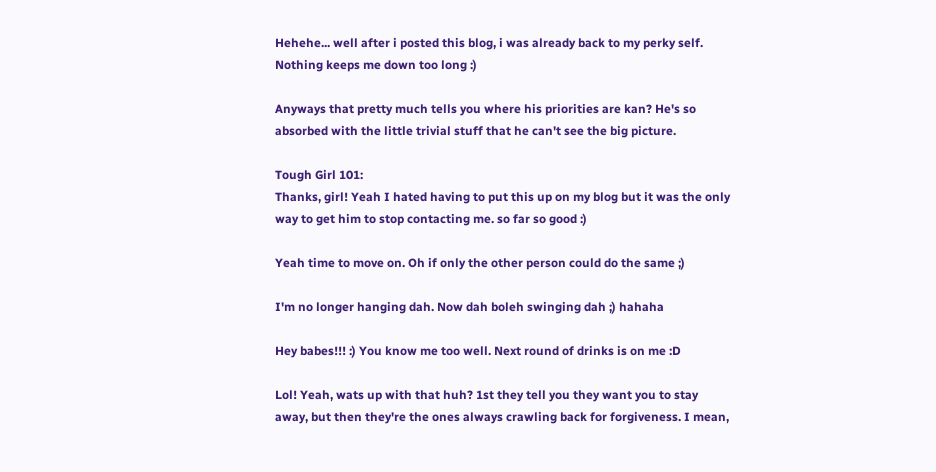Hehehe... well after i posted this blog, i was already back to my perky self. Nothing keeps me down too long :)

Anyways that pretty much tells you where his priorities are kan? He's so absorbed with the little trivial stuff that he can't see the big picture.

Tough Girl 101:
Thanks, girl! Yeah I hated having to put this up on my blog but it was the only way to get him to stop contacting me. so far so good :)

Yeah time to move on. Oh if only the other person could do the same ;)

I'm no longer hanging dah. Now dah boleh swinging dah ;) hahaha

Hey babes!!! :) You know me too well. Next round of drinks is on me :D

Lol! Yeah, wats up with that huh? 1st they tell you they want you to stay away, but then they're the ones always crawling back for forgiveness. I mean,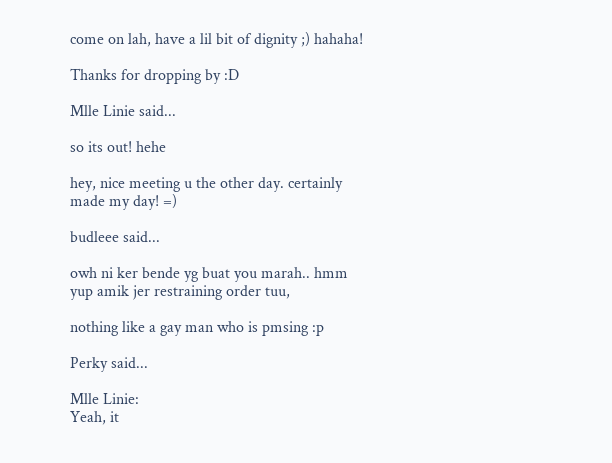come on lah, have a lil bit of dignity ;) hahaha!

Thanks for dropping by :D

Mlle Linie said...

so its out! hehe

hey, nice meeting u the other day. certainly made my day! =)

budleee said...

owh ni ker bende yg buat you marah.. hmm yup amik jer restraining order tuu,

nothing like a gay man who is pmsing :p

Perky said...

Mlle Linie:
Yeah, it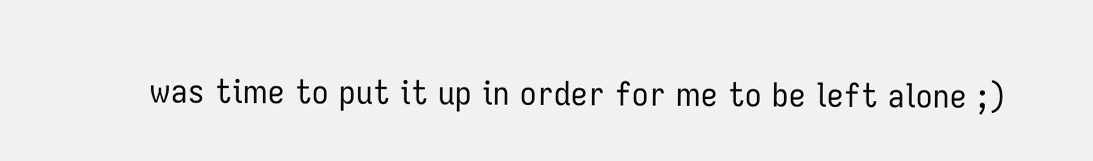was time to put it up in order for me to be left alone ;)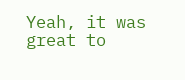Yeah, it was great to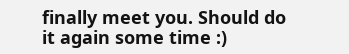finally meet you. Should do it again some time :)